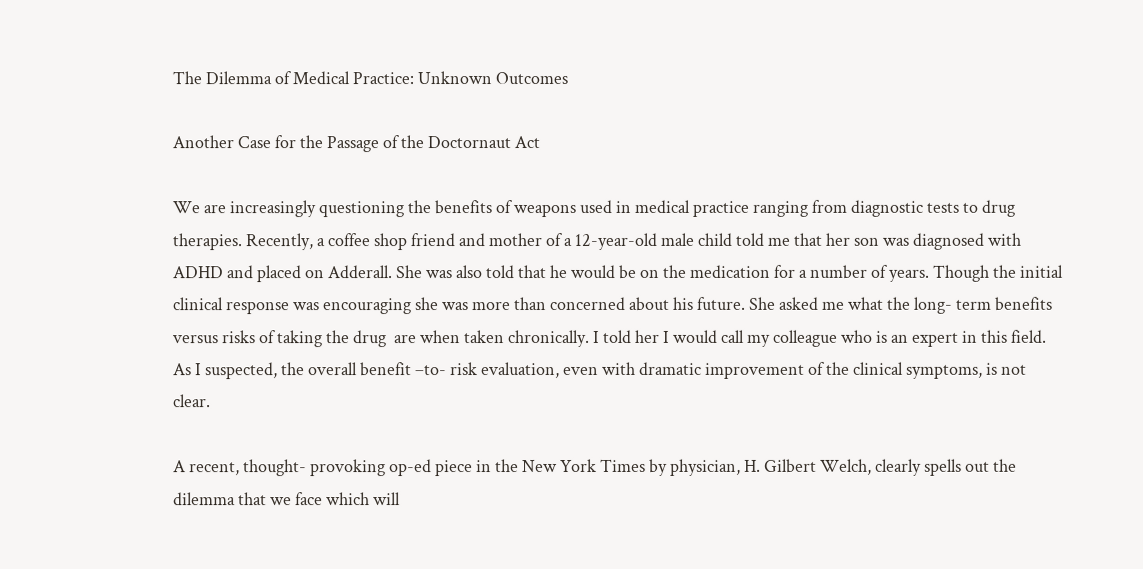The Dilemma of Medical Practice: Unknown Outcomes

Another Case for the Passage of the Doctornaut Act

We are increasingly questioning the benefits of weapons used in medical practice ranging from diagnostic tests to drug therapies. Recently, a coffee shop friend and mother of a 12-year-old male child told me that her son was diagnosed with ADHD and placed on Adderall. She was also told that he would be on the medication for a number of years. Though the initial clinical response was encouraging she was more than concerned about his future. She asked me what the long- term benefits versus risks of taking the drug  are when taken chronically. I told her I would call my colleague who is an expert in this field. As I suspected, the overall benefit –to- risk evaluation, even with dramatic improvement of the clinical symptoms, is not clear.

A recent, thought- provoking op-ed piece in the New York Times by physician, H. Gilbert Welch, clearly spells out the dilemma that we face which will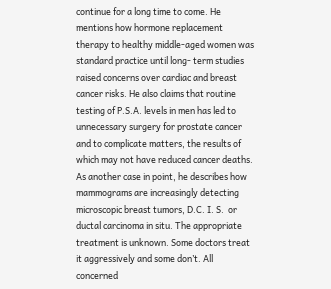continue for a long time to come. He mentions how hormone replacement therapy to healthy middle-aged women was standard practice until long- term studies raised concerns over cardiac and breast cancer risks. He also claims that routine testing of P.S.A. levels in men has led to unnecessary surgery for prostate cancer and to complicate matters, the results of which may not have reduced cancer deaths. As another case in point, he describes how mammograms are increasingly detecting microscopic breast tumors, D.C. I. S.  or ductal carcinoma in situ. The appropriate treatment is unknown. Some doctors treat it aggressively and some don’t. All concerned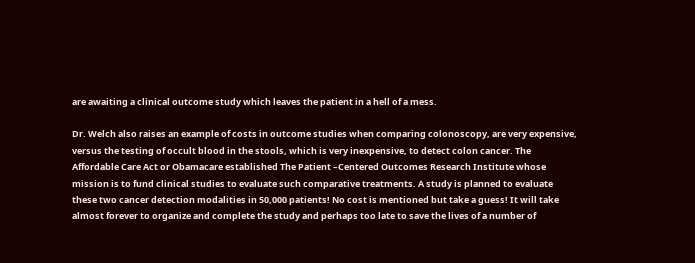are awaiting a clinical outcome study which leaves the patient in a hell of a mess.

Dr. Welch also raises an example of costs in outcome studies when comparing colonoscopy, are very expensive, versus the testing of occult blood in the stools, which is very inexpensive, to detect colon cancer. The Affordable Care Act or Obamacare established The Patient –Centered Outcomes Research Institute whose mission is to fund clinical studies to evaluate such comparative treatments. A study is planned to evaluate these two cancer detection modalities in 50,000 patients! No cost is mentioned but take a guess! It will take almost forever to organize and complete the study and perhaps too late to save the lives of a number of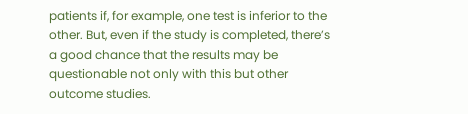patients if, for example, one test is inferior to the other. But, even if the study is completed, there’s a good chance that the results may be questionable not only with this but other outcome studies.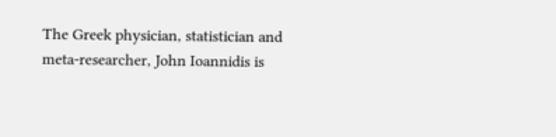The Greek physician, statistician and meta-researcher, John Ioannidis is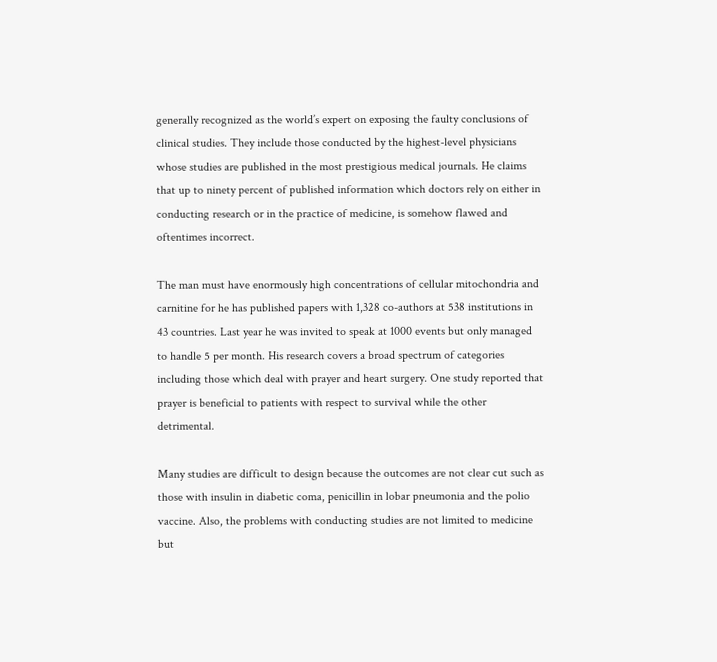generally recognized as the world’s expert on exposing the faulty conclusions of clinical studies. They include those conducted by the highest-level physicians whose studies are published in the most prestigious medical journals. He claims that up to ninety percent of published information which doctors rely on either in conducting research or in the practice of medicine, is somehow flawed and oftentimes incorrect.

The man must have enormously high concentrations of cellular mitochondria and carnitine for he has published papers with 1,328 co-authors at 538 institutions in 43 countries. Last year he was invited to speak at 1000 events but only managed to handle 5 per month. His research covers a broad spectrum of categories including those which deal with prayer and heart surgery. One study reported that prayer is beneficial to patients with respect to survival while the other detrimental.

Many studies are difficult to design because the outcomes are not clear cut such as those with insulin in diabetic coma, penicillin in lobar pneumonia and the polio vaccine. Also, the problems with conducting studies are not limited to medicine but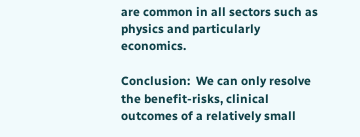are common in all sectors such as physics and particularly economics.

Conclusion:  We can only resolve the benefit-risks, clinical outcomes of a relatively small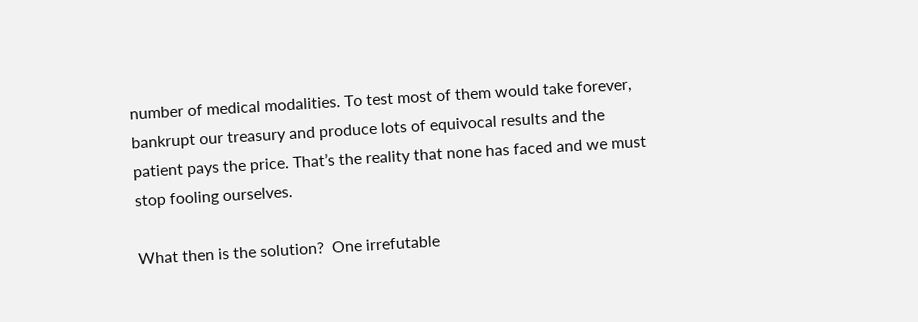number of medical modalities. To test most of them would take forever, bankrupt our treasury and produce lots of equivocal results and the patient pays the price. That’s the reality that none has faced and we must stop fooling ourselves.

What then is the solution?  One irrefutable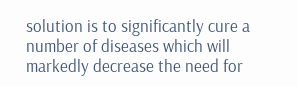solution is to significantly cure a number of diseases which will markedly decrease the need for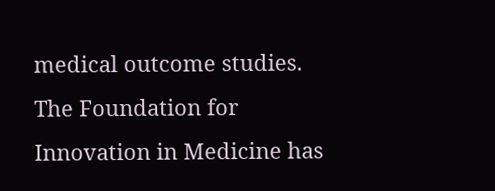medical outcome studies. The Foundation for Innovation in Medicine has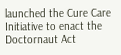launched the Cure Care Initiative to enact the Doctornaut Act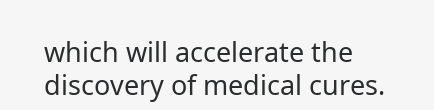which will accelerate the discovery of medical cures.